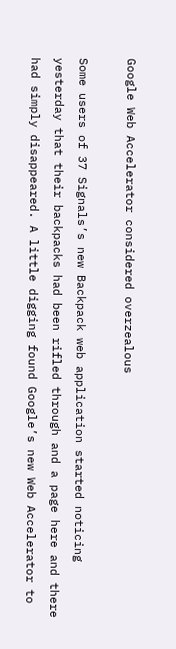Google Web Accelerator considered overzealous

Some users of 37 Signals’s new Backpack web application started noticing yesterday that their backpacks had been rifled through and a page here and there had simply disappeared. A little digging found Google’s new Web Accelerator to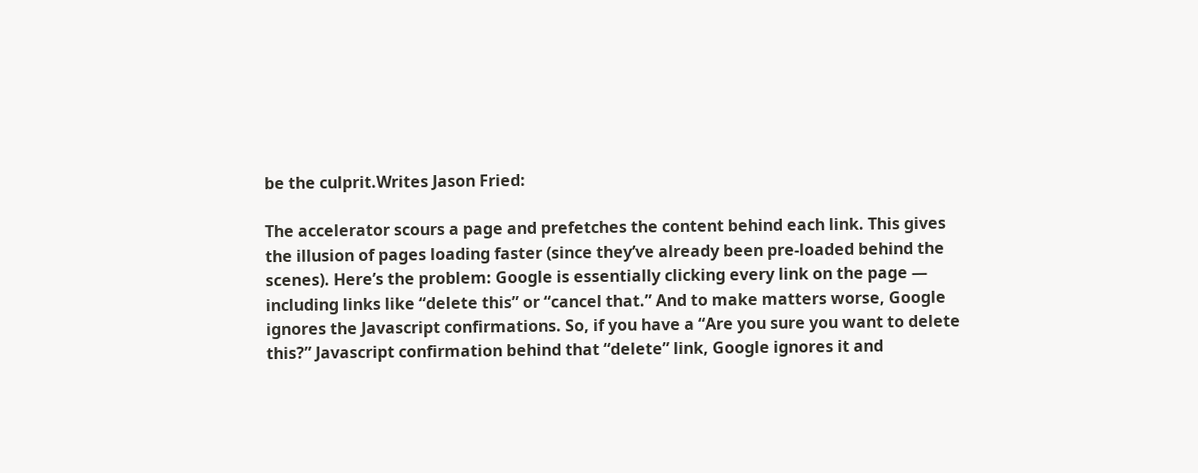be the culprit.Writes Jason Fried:

The accelerator scours a page and prefetches the content behind each link. This gives the illusion of pages loading faster (since they’ve already been pre-loaded behind the scenes). Here’s the problem: Google is essentially clicking every link on the page — including links like “delete this” or “cancel that.” And to make matters worse, Google ignores the Javascript confirmations. So, if you have a “Are you sure you want to delete this?” Javascript confirmation behind that “delete” link, Google ignores it and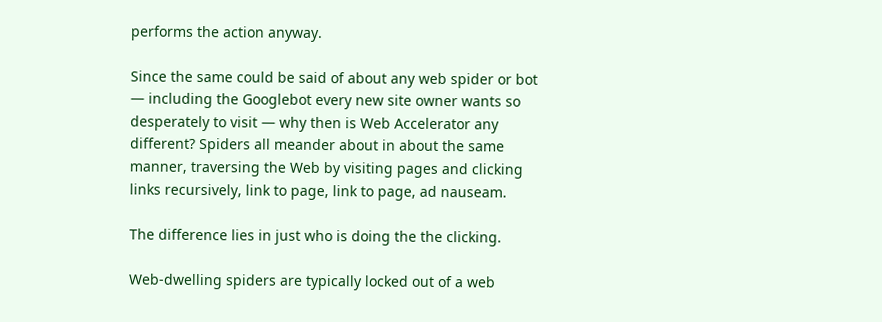performs the action anyway.

Since the same could be said of about any web spider or bot — including the Googlebot every new site owner wants so desperately to visit — why then is Web Accelerator any different? Spiders all meander about in about the same manner, traversing the Web by visiting pages and clicking links recursively, link to page, link to page, ad nauseam.

The difference lies in just who is doing the the clicking.

Web-dwelling spiders are typically locked out of a web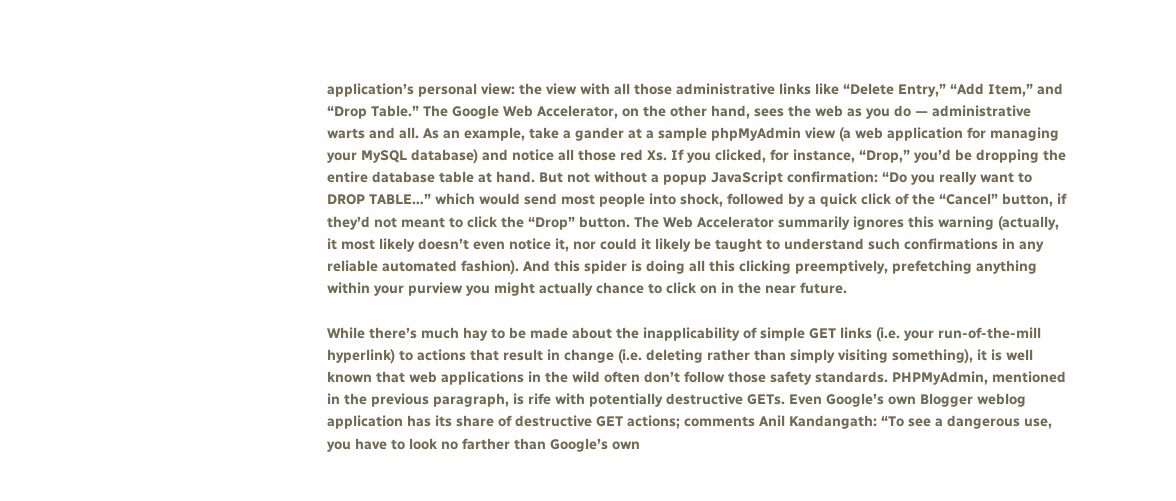application’s personal view: the view with all those administrative links like “Delete Entry,” “Add Item,” and “Drop Table.” The Google Web Accelerator, on the other hand, sees the web as you do — administrative warts and all. As an example, take a gander at a sample phpMyAdmin view (a web application for managing your MySQL database) and notice all those red Xs. If you clicked, for instance, “Drop,” you’d be dropping the entire database table at hand. But not without a popup JavaScript confirmation: “Do you really want to DROP TABLE…” which would send most people into shock, followed by a quick click of the “Cancel” button, if they’d not meant to click the “Drop” button. The Web Accelerator summarily ignores this warning (actually, it most likely doesn’t even notice it, nor could it likely be taught to understand such confirmations in any reliable automated fashion). And this spider is doing all this clicking preemptively, prefetching anything within your purview you might actually chance to click on in the near future.

While there’s much hay to be made about the inapplicability of simple GET links (i.e. your run-of-the-mill hyperlink) to actions that result in change (i.e. deleting rather than simply visiting something), it is well known that web applications in the wild often don’t follow those safety standards. PHPMyAdmin, mentioned in the previous paragraph, is rife with potentially destructive GETs. Even Google’s own Blogger weblog application has its share of destructive GET actions; comments Anil Kandangath: “To see a dangerous use, you have to look no farther than Google’s own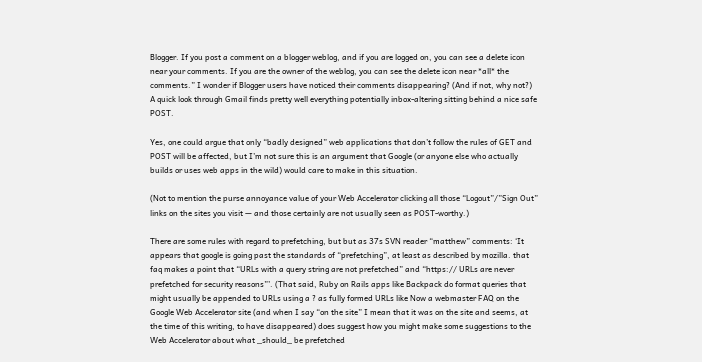Blogger. If you post a comment on a blogger weblog, and if you are logged on, you can see a delete icon near your comments. If you are the owner of the weblog, you can see the delete icon near *all* the comments.” I wonder if Blogger users have noticed their comments disappearing? (And if not, why not?) A quick look through Gmail finds pretty well everything potentially inbox-altering sitting behind a nice safe POST.

Yes, one could argue that only “badly designed” web applications that don’t follow the rules of GET and POST will be affected, but I’m not sure this is an argument that Google (or anyone else who actually builds or uses web apps in the wild) would care to make in this situation.

(Not to mention the purse annoyance value of your Web Accelerator clicking all those “Logout”/”Sign Out” links on the sites you visit — and those certainly are not usually seen as POST-worthy.)

There are some rules with regard to prefetching, but but as 37s SVN reader “matthew” comments: ‘It appears that google is going past the standards of “prefetching”, at least as described by mozilla. that faq makes a point that “URLs with a query string are not prefetched” and “https:// URLs are never prefetched for security reasons”’. (That said, Ruby on Rails apps like Backpack do format queries that might usually be appended to URLs using a ? as fully formed URLs like Now a webmaster FAQ on the Google Web Accelerator site (and when I say “on the site” I mean that it was on the site and seems, at the time of this writing, to have disappeared) does suggest how you might make some suggestions to the Web Accelerator about what _should_ be prefetched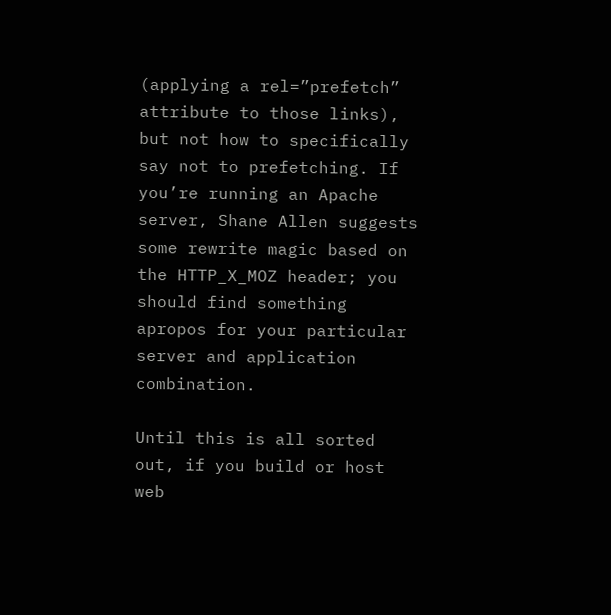(applying a rel=”prefetch” attribute to those links), but not how to specifically say not to prefetching. If you’re running an Apache server, Shane Allen suggests some rewrite magic based on the HTTP_X_MOZ header; you should find something apropos for your particular server and application combination.

Until this is all sorted out, if you build or host web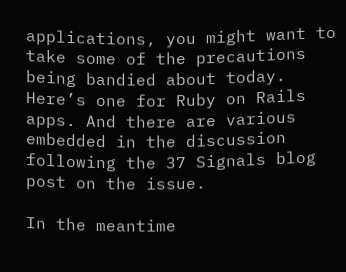applications, you might want to take some of the precautions being bandied about today. Here’s one for Ruby on Rails apps. And there are various embedded in the discussion following the 37 Signals blog post on the issue.

In the meantime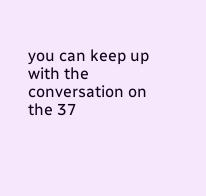you can keep up with the conversation on the 37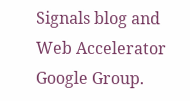Signals blog and Web Accelerator Google Group.